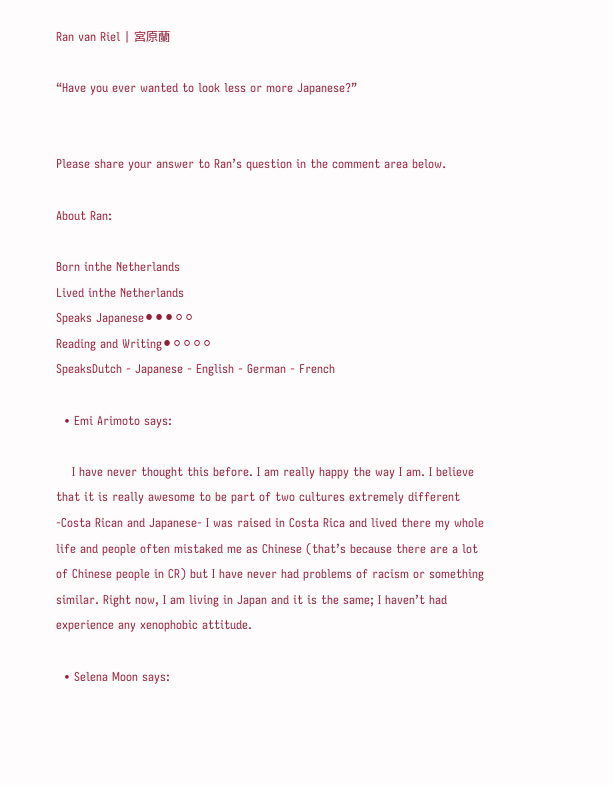Ran van Riel | 宮原蘭

“Have you ever wanted to look less or more Japanese?”


Please share your answer to Ran’s question in the comment area below.

About Ran:

Born inthe Netherlands
Lived inthe Netherlands
Speaks Japanese⚫⚫⚫⚪⚪
Reading and Writing⚫⚪⚪⚪⚪
SpeaksDutch - Japanese - English - German - French

  • Emi Arimoto says:

    I have never thought this before. I am really happy the way I am. I believe that it is really awesome to be part of two cultures extremely different -Costa Rican and Japanese- I was raised in Costa Rica and lived there my whole life and people often mistaked me as Chinese (that’s because there are a lot of Chinese people in CR) but I have never had problems of racism or something similar. Right now, I am living in Japan and it is the same; I haven’t had experience any xenophobic attitude.

  • Selena Moon says: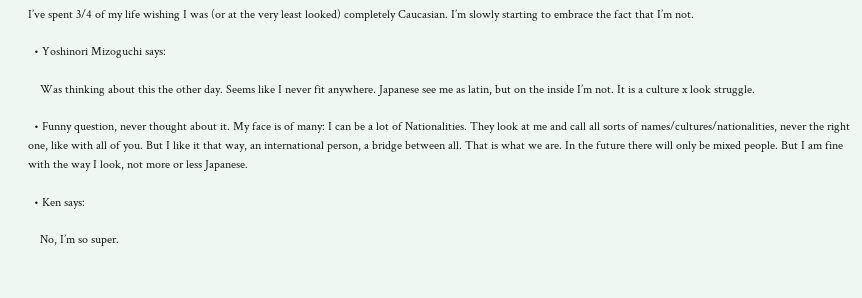I’ve spent 3/4 of my life wishing I was (or at the very least looked) completely Caucasian. I’m slowly starting to embrace the fact that I’m not.

  • Yoshinori Mizoguchi says:

    Was thinking about this the other day. Seems like I never fit anywhere. Japanese see me as latin, but on the inside I’m not. It is a culture x look struggle.

  • Funny question, never thought about it. My face is of many: I can be a lot of Nationalities. They look at me and call all sorts of names/cultures/nationalities, never the right one, like with all of you. But I like it that way, an international person, a bridge between all. That is what we are. In the future there will only be mixed people. But I am fine with the way I look, not more or less Japanese.

  • Ken says:

    No, I’m so super.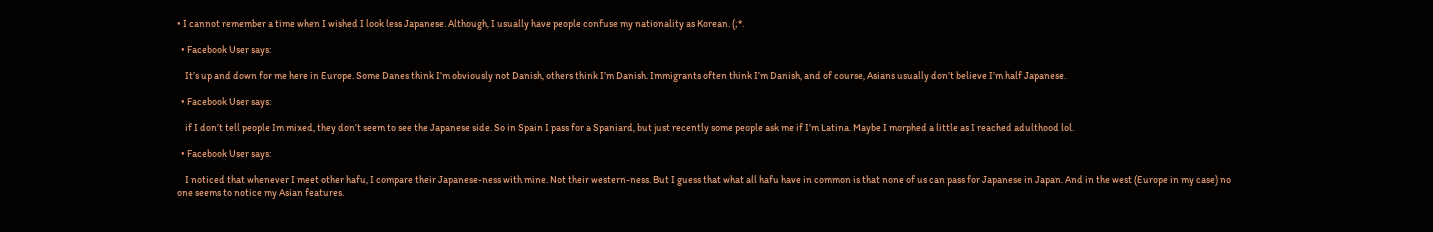• I cannot remember a time when I wished I look less Japanese. Although, I usually have people confuse my nationality as Korean. (;*.

  • Facebook User says:

    It’s up and down for me here in Europe. Some Danes think I’m obviously not Danish, others think I’m Danish. Immigrants often think I’m Danish, and of course, Asians usually don’t believe I’m half Japanese.

  • Facebook User says:

    if I don’t tell people Im mixed, they don’t seem to see the Japanese side. So in Spain I pass for a Spaniard, but just recently some people ask me if I’m Latina. Maybe I morphed a little as I reached adulthood lol.

  • Facebook User says:

    I noticed that whenever I meet other hafu, I compare their Japanese-ness with mine. Not their western-ness. But I guess that what all hafu have in common is that none of us can pass for Japanese in Japan. And in the west (Europe in my case) no one seems to notice my Asian features.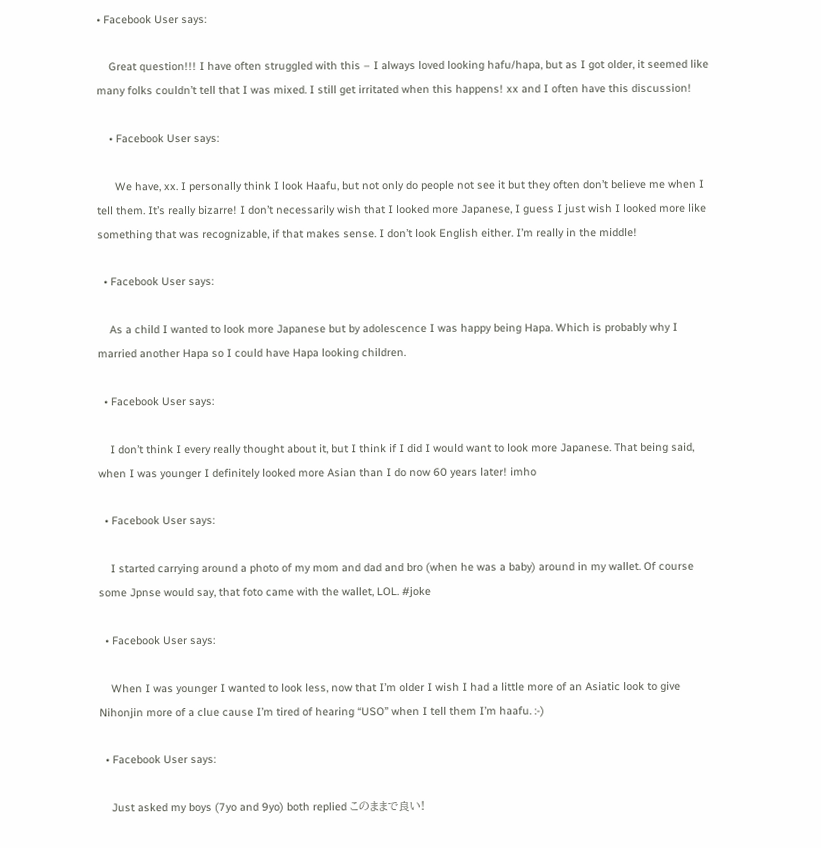• Facebook User says:

    Great question!!! I have often struggled with this – I always loved looking hafu/hapa, but as I got older, it seemed like many folks couldn’t tell that I was mixed. I still get irritated when this happens! xx and I often have this discussion!

    • Facebook User says:

      We have, xx. I personally think I look Haafu, but not only do people not see it but they often don’t believe me when I tell them. It’s really bizarre! I don’t necessarily wish that I looked more Japanese, I guess I just wish I looked more like something that was recognizable, if that makes sense. I don’t look English either. I’m really in the middle!

  • Facebook User says:

    As a child I wanted to look more Japanese but by adolescence I was happy being Hapa. Which is probably why I married another Hapa so I could have Hapa looking children.

  • Facebook User says:

    I don’t think I every really thought about it, but I think if I did I would want to look more Japanese. That being said, when I was younger I definitely looked more Asian than I do now 60 years later! imho

  • Facebook User says:

    I started carrying around a photo of my mom and dad and bro (when he was a baby) around in my wallet. Of course some Jpnse would say, that foto came with the wallet, LOL. #joke

  • Facebook User says:

    When I was younger I wanted to look less, now that I’m older I wish I had a little more of an Asiatic look to give Nihonjin more of a clue cause I’m tired of hearing “USO” when I tell them I’m haafu. :-)

  • Facebook User says:

    Just asked my boys (7yo and 9yo) both replied このままで良い!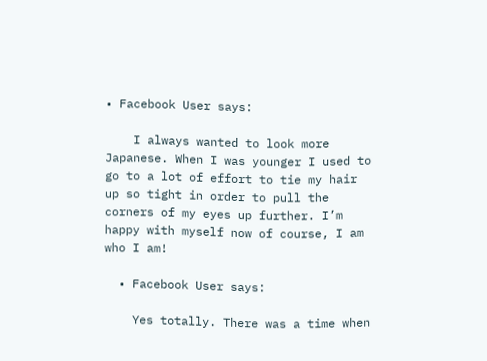• Facebook User says:

    I always wanted to look more Japanese. When I was younger I used to go to a lot of effort to tie my hair up so tight in order to pull the corners of my eyes up further. I’m happy with myself now of course, I am who I am!

  • Facebook User says:

    Yes totally. There was a time when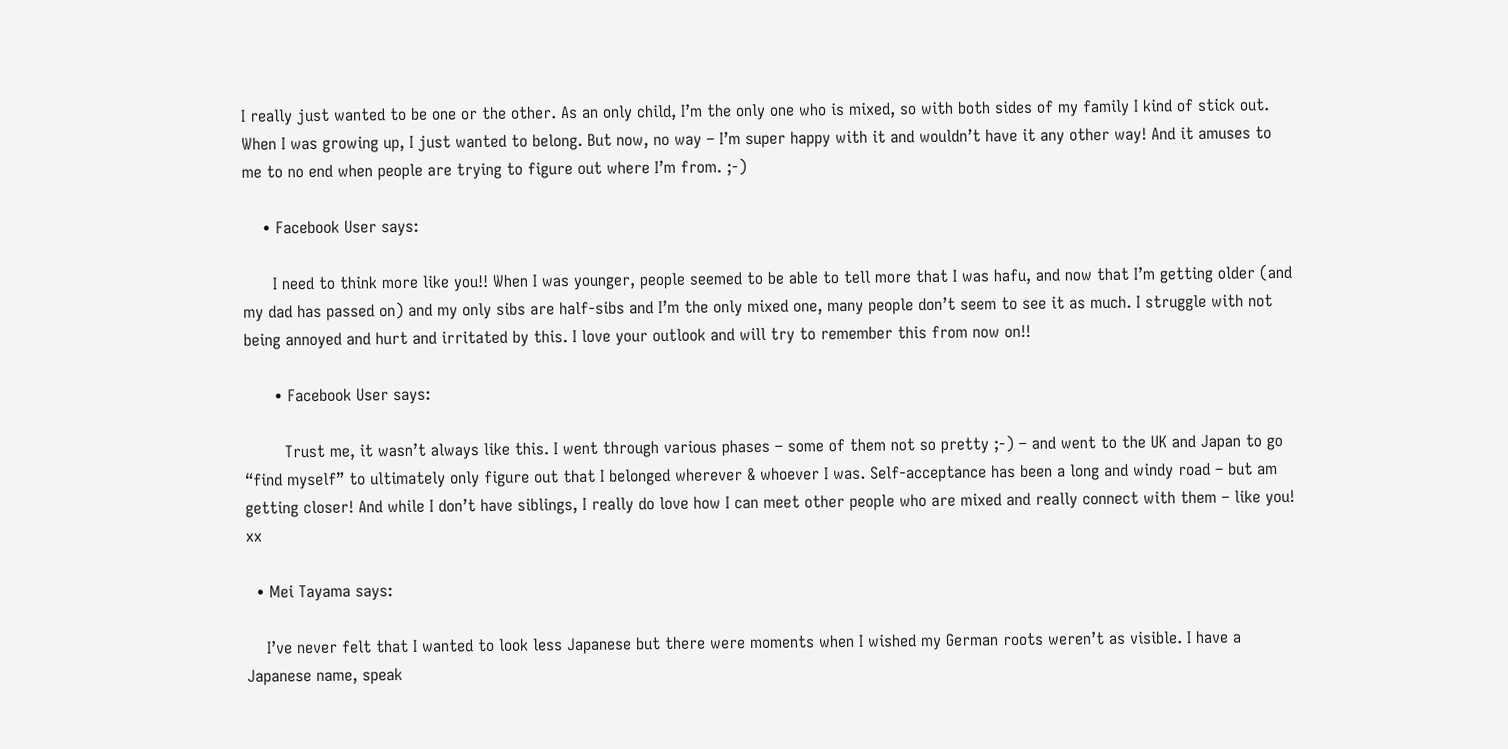I really just wanted to be one or the other. As an only child, I’m the only one who is mixed, so with both sides of my family I kind of stick out. When I was growing up, I just wanted to belong. But now, no way – I’m super happy with it and wouldn’t have it any other way! And it amuses to me to no end when people are trying to figure out where I’m from. ;-)

    • Facebook User says:

      I need to think more like you!! When I was younger, people seemed to be able to tell more that I was hafu, and now that I’m getting older (and my dad has passed on) and my only sibs are half-sibs and I’m the only mixed one, many people don’t seem to see it as much. I struggle with not being annoyed and hurt and irritated by this. I love your outlook and will try to remember this from now on!!

      • Facebook User says:

        Trust me, it wasn’t always like this. I went through various phases – some of them not so pretty ;-) – and went to the UK and Japan to go “find myself” to ultimately only figure out that I belonged wherever & whoever I was. Self-acceptance has been a long and windy road – but am getting closer! And while I don’t have siblings, I really do love how I can meet other people who are mixed and really connect with them – like you! xx

  • Mei Tayama says:

    I’ve never felt that I wanted to look less Japanese but there were moments when I wished my German roots weren’t as visible. I have a Japanese name, speak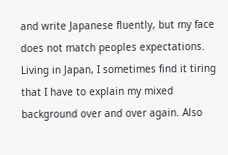and write Japanese fluently, but my face does not match peoples expectations. Living in Japan, I sometimes find it tiring that I have to explain my mixed background over and over again. Also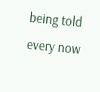being told every now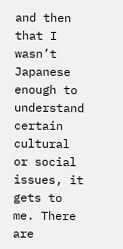and then that I wasn’t Japanese enough to understand certain cultural or social issues, it gets to me. There are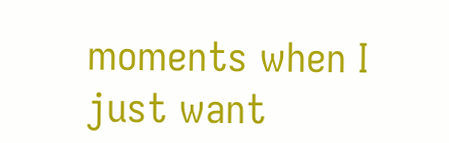moments when I just want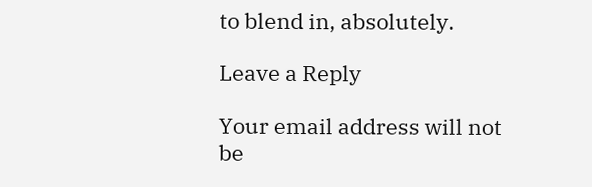to blend in, absolutely.

Leave a Reply

Your email address will not be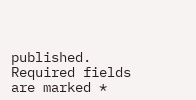published. Required fields are marked *